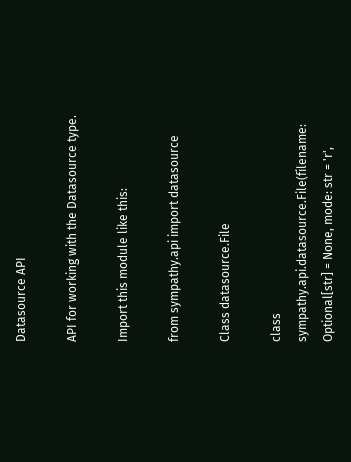Datasource API

API for working with the Datasource type.

Import this module like this:

from sympathy.api import datasource

Class datasource.File

class sympathy.api.datasource.File(filename: Optional[str] = None, mode: str = 'r',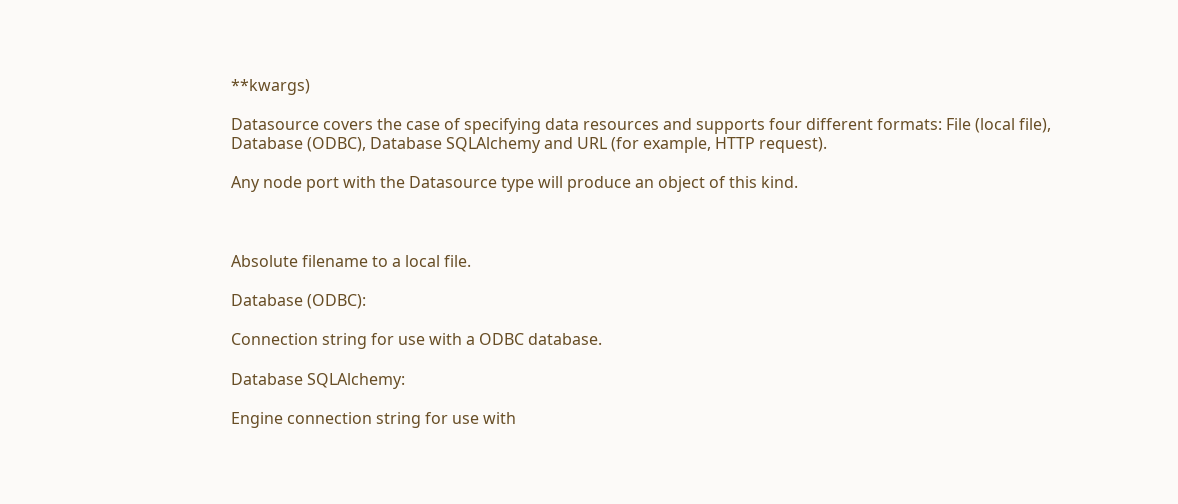**kwargs)

Datasource covers the case of specifying data resources and supports four different formats: File (local file), Database (ODBC), Database SQLAlchemy and URL (for example, HTTP request).

Any node port with the Datasource type will produce an object of this kind.



Absolute filename to a local file.

Database (ODBC):

Connection string for use with a ODBC database.

Database SQLAlchemy:

Engine connection string for use with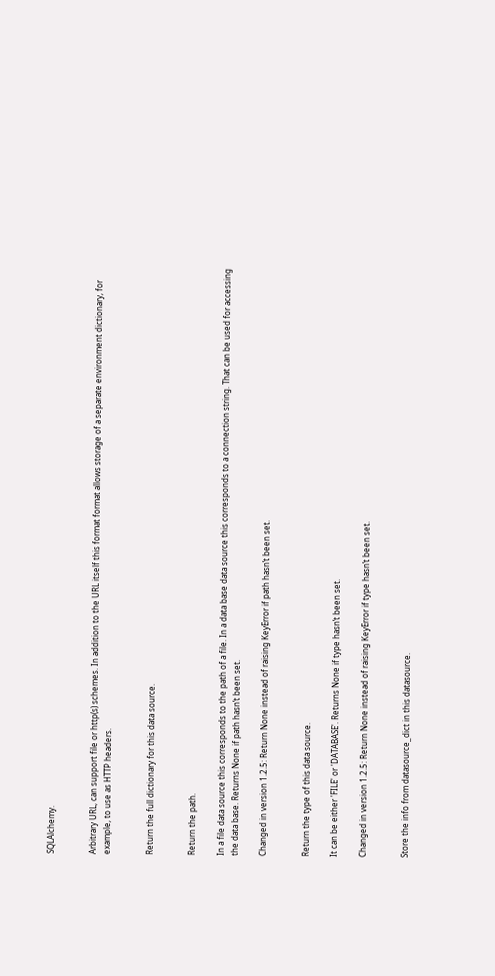SQLAlchemy.


Arbitrary URL, can support file or http(s) schemes. In addition to the URL itself this format format allows storage of a separate environment dictionary, for example, to use as HTTP headers.


Return the full dictionary for this data source.


Return the path.

In a file data source this corresponds to the path of a file. In a data base data source this corresponds to a connection string. That can be used for accessing the data base. Returns None if path hasn’t been set.

Changed in version 1.2.5: Return None instead of raising KeyError if path hasn’t been set.


Return the type of this data source.

It can be either 'FILE' or 'DATABASE'. Returns None if type hasn’t been set.

Changed in version 1.2.5: Return None instead of raising KeyError if type hasn’t been set.


Store the info from datasource_dict in this datasource.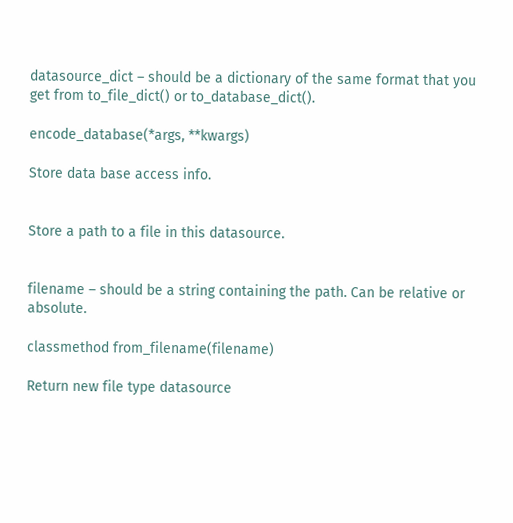datasource_dict – should be a dictionary of the same format that you get from to_file_dict() or to_database_dict().

encode_database(*args, **kwargs)

Store data base access info.


Store a path to a file in this datasource.


filename – should be a string containing the path. Can be relative or absolute.

classmethod from_filename(filename)

Return new file type datasource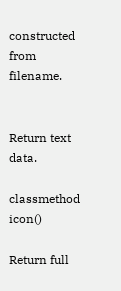constructed from filename.


Return text data.

classmethod icon()

Return full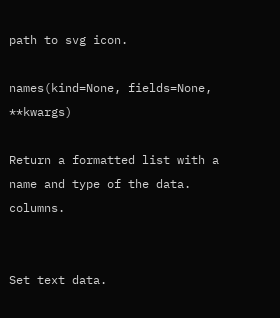path to svg icon.

names(kind=None, fields=None, **kwargs)

Return a formatted list with a name and type of the data. columns.


Set text data.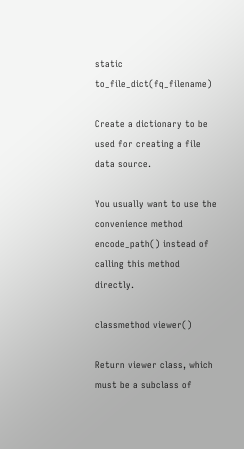static to_file_dict(fq_filename)

Create a dictionary to be used for creating a file data source.

You usually want to use the convenience method encode_path() instead of calling this method directly.

classmethod viewer()

Return viewer class, which must be a subclass of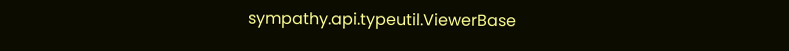sympathy.api.typeutil.ViewerBase